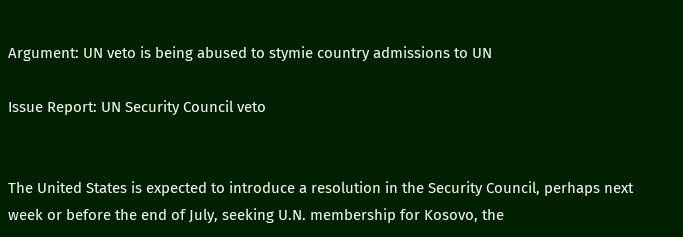Argument: UN veto is being abused to stymie country admissions to UN

Issue Report: UN Security Council veto


The United States is expected to introduce a resolution in the Security Council, perhaps next week or before the end of July, seeking U.N. membership for Kosovo, the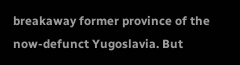breakaway former province of the now-defunct Yugoslavia. But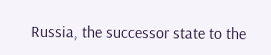Russia, the successor state to the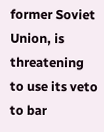former Soviet Union, is threatening to use its veto to bar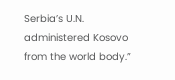Serbia’s U.N. administered Kosovo from the world body.”